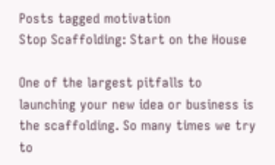Posts tagged motivation
Stop Scaffolding: Start on the House

One of the largest pitfalls to launching your new idea or business is the scaffolding. So many times we try to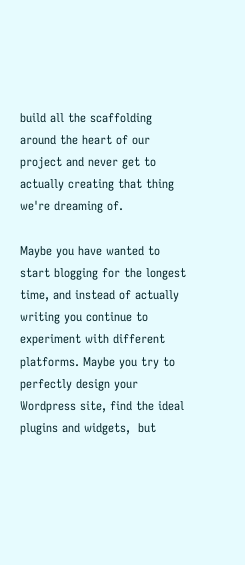build all the scaffolding around the heart of our project and never get to actually creating that thing we're dreaming of.

Maybe you have wanted to start blogging for the longest time, and instead of actually writing you continue to experiment with different platforms. Maybe you try to perfectly design your Wordpress site, find the ideal plugins and widgets,  but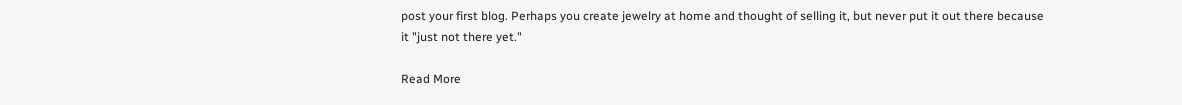post your first blog. Perhaps you create jewelry at home and thought of selling it, but never put it out there because it "just not there yet."

Read More